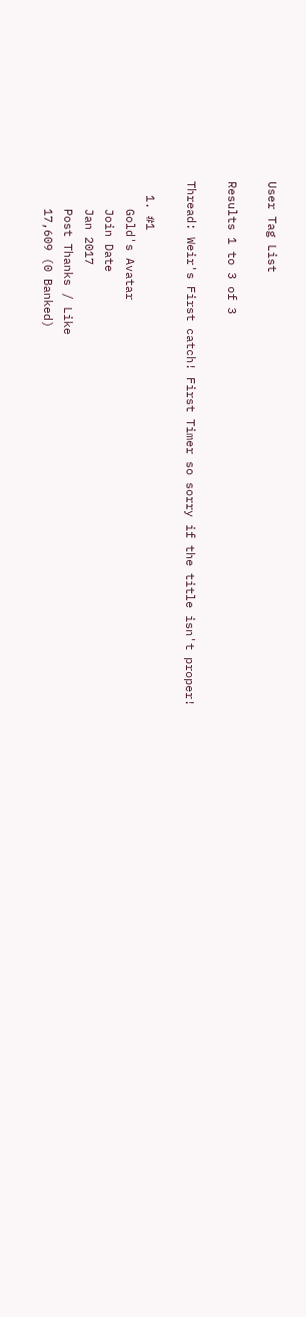User Tag List

Results 1 to 3 of 3

Thread: Weir's First catch! First Timer so sorry if the title isn't proper!

  1. #1
    Gold's Avatar
    Join Date
    Jan 2017
    Post Thanks / Like
    17,609 (0 Banked)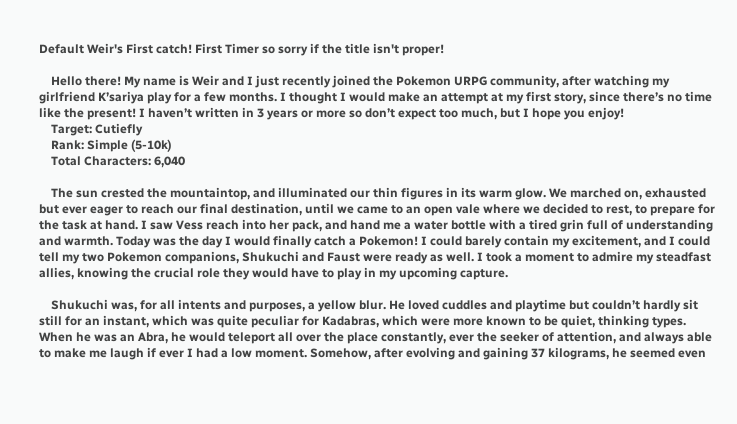Default Weir's First catch! First Timer so sorry if the title isn't proper!

    Hello there! My name is Weir and I just recently joined the Pokemon URPG community, after watching my girlfriend K’sariya play for a few months. I thought I would make an attempt at my first story, since there’s no time like the present! I haven’t written in 3 years or more so don’t expect too much, but I hope you enjoy!
    Target: Cutiefly
    Rank: Simple (5-10k)
    Total Characters: 6,040

    The sun crested the mountaintop, and illuminated our thin figures in its warm glow. We marched on, exhausted but ever eager to reach our final destination, until we came to an open vale where we decided to rest, to prepare for the task at hand. I saw Vess reach into her pack, and hand me a water bottle with a tired grin full of understanding and warmth. Today was the day I would finally catch a Pokemon! I could barely contain my excitement, and I could tell my two Pokemon companions, Shukuchi and Faust were ready as well. I took a moment to admire my steadfast allies, knowing the crucial role they would have to play in my upcoming capture.

    Shukuchi was, for all intents and purposes, a yellow blur. He loved cuddles and playtime but couldn’t hardly sit still for an instant, which was quite peculiar for Kadabras, which were more known to be quiet, thinking types. When he was an Abra, he would teleport all over the place constantly, ever the seeker of attention, and always able to make me laugh if ever I had a low moment. Somehow, after evolving and gaining 37 kilograms, he seemed even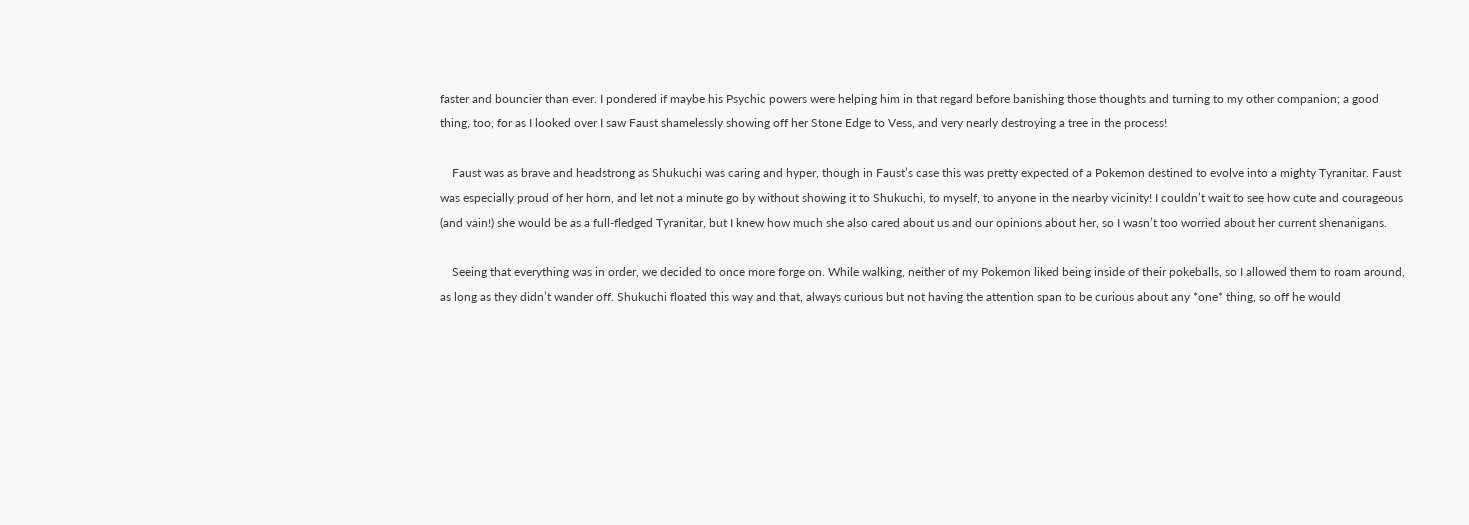faster and bouncier than ever. I pondered if maybe his Psychic powers were helping him in that regard before banishing those thoughts and turning to my other companion; a good thing, too, for as I looked over I saw Faust shamelessly showing off her Stone Edge to Vess, and very nearly destroying a tree in the process!

    Faust was as brave and headstrong as Shukuchi was caring and hyper, though in Faust’s case this was pretty expected of a Pokemon destined to evolve into a mighty Tyranitar. Faust was especially proud of her horn, and let not a minute go by without showing it to Shukuchi, to myself, to anyone in the nearby vicinity! I couldn’t wait to see how cute and courageous (and vain!) she would be as a full-fledged Tyranitar, but I knew how much she also cared about us and our opinions about her, so I wasn’t too worried about her current shenanigans.

    Seeing that everything was in order, we decided to once more forge on. While walking, neither of my Pokemon liked being inside of their pokeballs, so I allowed them to roam around, as long as they didn’t wander off. Shukuchi floated this way and that, always curious but not having the attention span to be curious about any *one* thing, so off he would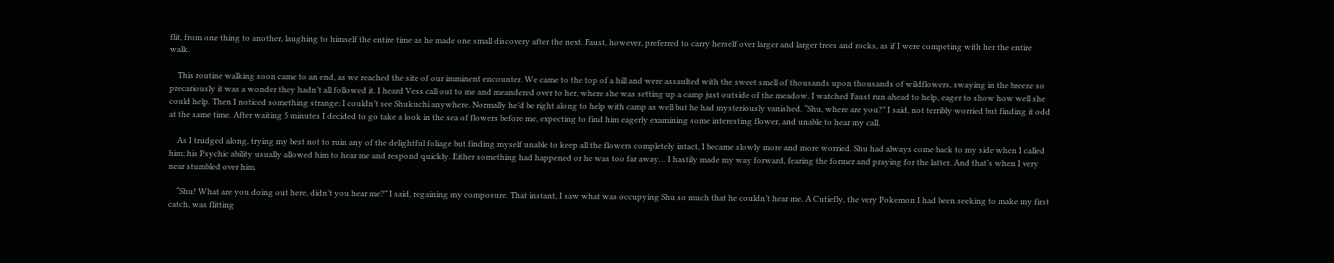flit, from one thing to another, laughing to himself the entire time as he made one small discovery after the next. Faust, however, preferred to carry herself over larger and larger trees and rocks, as if I were competing with her the entire walk.

    This routine walking soon came to an end, as we reached the site of our imminent encounter. We came to the top of a hill and were assaulted with the sweet smell of thousands upon thousands of wildflowers, swaying in the breeze so precariously it was a wonder they hadn’t all followed it. I heard Vess call out to me and meandered over to her, where she was setting up a camp just outside of the meadow. I watched Faust run ahead to help, eager to show how well she could help. Then I noticed something strange; I couldn’t see Shukuchi anywhere. Normally he’d be right along to help with camp as well but he had mysteriously vanished. “Shu, where are you?” I said, not terribly worried but finding it odd at the same time. After waiting 5 minutes I decided to go take a look in the sea of flowers before me, expecting to find him eagerly examining some interesting flower, and unable to hear my call.

    As I trudged along, trying my best not to ruin any of the delightful foliage but finding myself unable to keep all the flowers completely intact, I became slowly more and more worried. Shu had always come back to my side when I called him; his Psychic ability usually allowed him to hear me and respond quickly. Either something had happened or he was too far away… I hastily made my way forward, fearing the former and praying for the latter. And that’s when I very near stumbled over him.

    “Shu! What are you doing out here, didn’t you hear me?” I said, regaining my composure. That instant, I saw what was occupying Shu so much that he couldn’t hear me. A Cutiefly, the very Pokemon I had been seeking to make my first catch, was flitting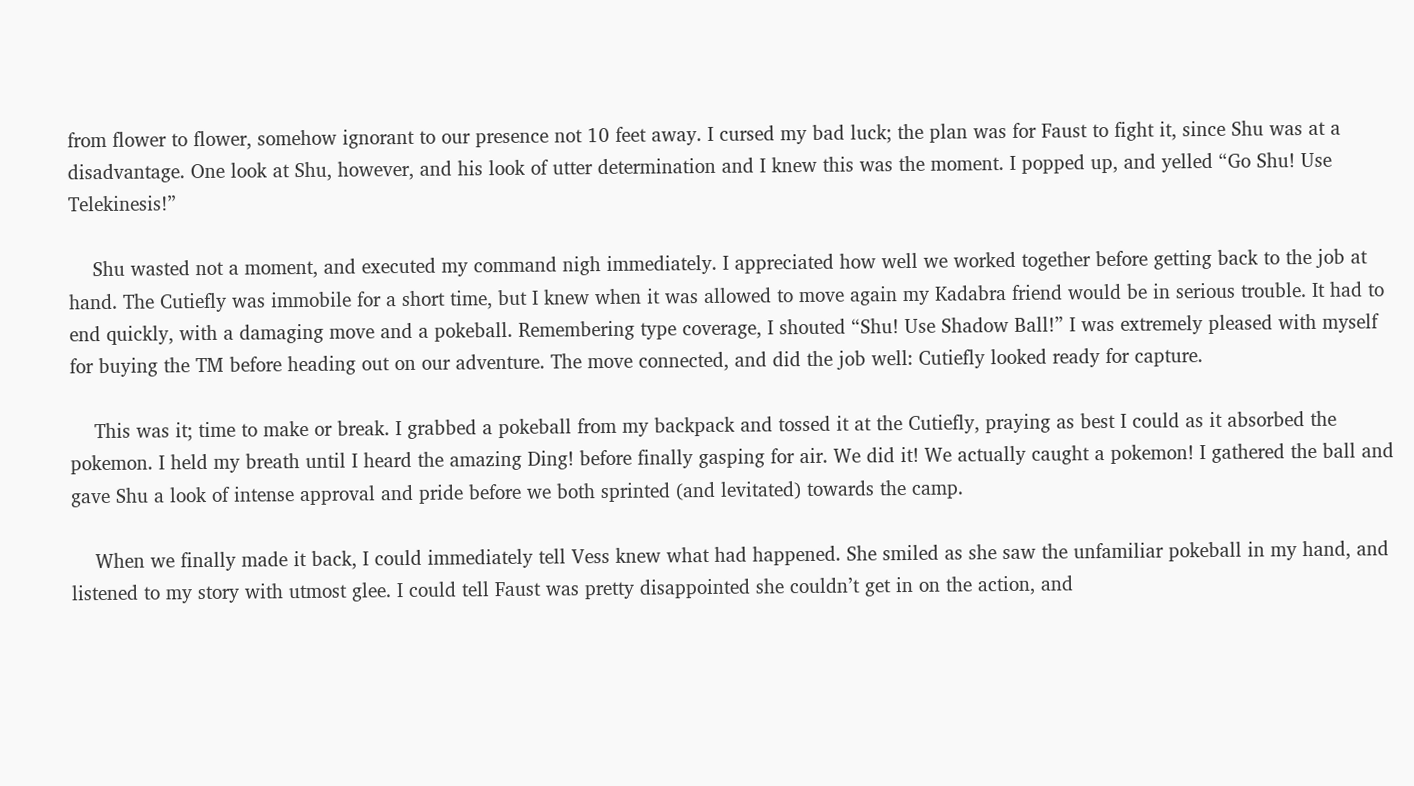from flower to flower, somehow ignorant to our presence not 10 feet away. I cursed my bad luck; the plan was for Faust to fight it, since Shu was at a disadvantage. One look at Shu, however, and his look of utter determination and I knew this was the moment. I popped up, and yelled “Go Shu! Use Telekinesis!”

    Shu wasted not a moment, and executed my command nigh immediately. I appreciated how well we worked together before getting back to the job at hand. The Cutiefly was immobile for a short time, but I knew when it was allowed to move again my Kadabra friend would be in serious trouble. It had to end quickly, with a damaging move and a pokeball. Remembering type coverage, I shouted “Shu! Use Shadow Ball!” I was extremely pleased with myself for buying the TM before heading out on our adventure. The move connected, and did the job well: Cutiefly looked ready for capture.

    This was it; time to make or break. I grabbed a pokeball from my backpack and tossed it at the Cutiefly, praying as best I could as it absorbed the pokemon. I held my breath until I heard the amazing Ding! before finally gasping for air. We did it! We actually caught a pokemon! I gathered the ball and gave Shu a look of intense approval and pride before we both sprinted (and levitated) towards the camp.

    When we finally made it back, I could immediately tell Vess knew what had happened. She smiled as she saw the unfamiliar pokeball in my hand, and listened to my story with utmost glee. I could tell Faust was pretty disappointed she couldn’t get in on the action, and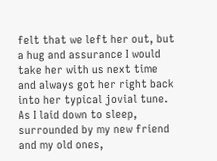felt that we left her out, but a hug and assurance I would take her with us next time and always got her right back into her typical jovial tune. As I laid down to sleep, surrounded by my new friend and my old ones,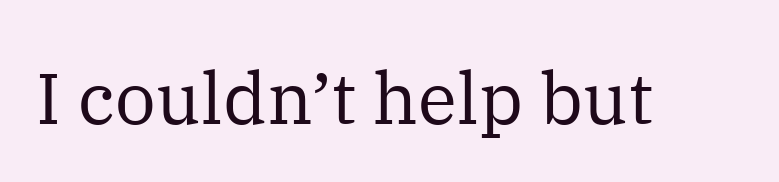I couldn’t help but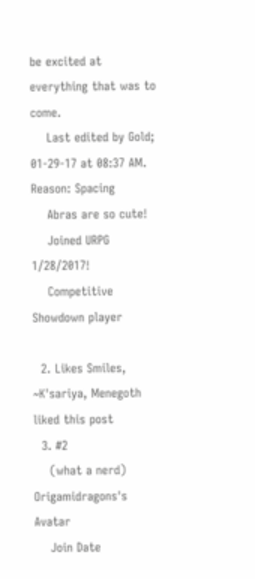be excited at everything that was to come.
    Last edited by Gold; 01-29-17 at 08:37 AM. Reason: Spacing
    Abras are so cute!
    Joined URPG 1/28/2017!
    Competitive Showdown player

  2. Likes Smiles, ~K'sariya, Menegoth liked this post
  3. #2
    (what a nerd) Origamidragons's Avatar
    Join Date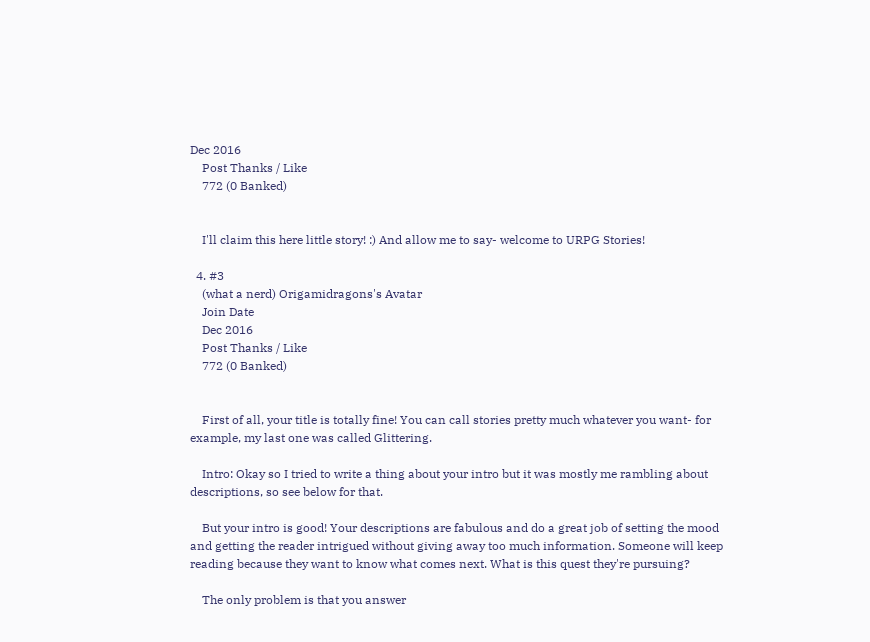Dec 2016
    Post Thanks / Like
    772 (0 Banked)


    I'll claim this here little story! :) And allow me to say- welcome to URPG Stories!

  4. #3
    (what a nerd) Origamidragons's Avatar
    Join Date
    Dec 2016
    Post Thanks / Like
    772 (0 Banked)


    First of all, your title is totally fine! You can call stories pretty much whatever you want- for example, my last one was called Glittering.

    Intro: Okay so I tried to write a thing about your intro but it was mostly me rambling about descriptions, so see below for that.

    But your intro is good! Your descriptions are fabulous and do a great job of setting the mood and getting the reader intrigued without giving away too much information. Someone will keep reading because they want to know what comes next. What is this quest they're pursuing?

    The only problem is that you answer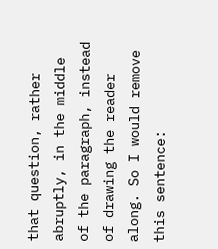that question, rather abruptly, in the middle of the paragraph, instead of drawing the reader along. So I would remove this sentence: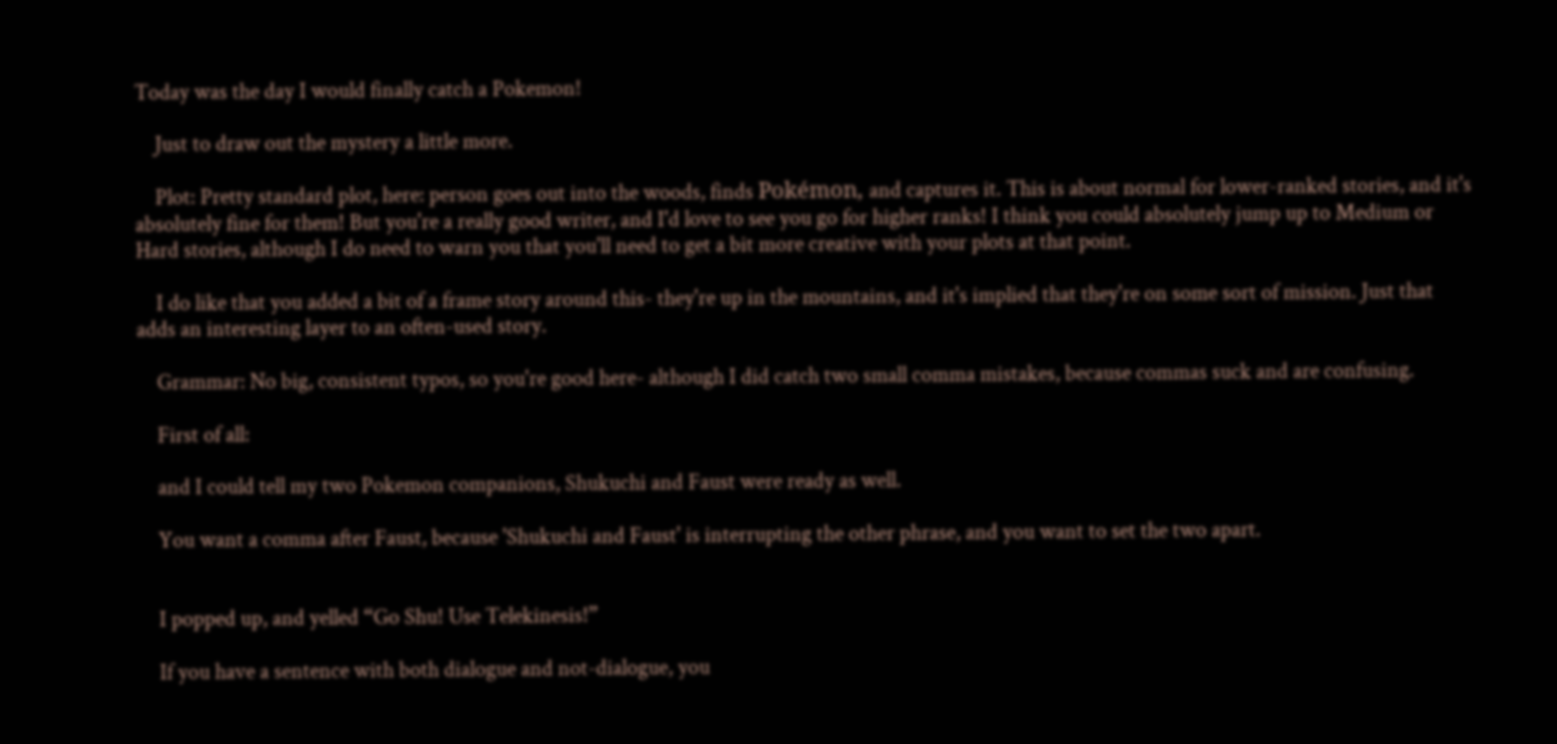Today was the day I would finally catch a Pokemon!

    Just to draw out the mystery a little more.

    Plot: Pretty standard plot, here: person goes out into the woods, finds Pokémon, and captures it. This is about normal for lower-ranked stories, and it's absolutely fine for them! But you're a really good writer, and I'd love to see you go for higher ranks! I think you could absolutely jump up to Medium or Hard stories, although I do need to warn you that you'll need to get a bit more creative with your plots at that point.

    I do like that you added a bit of a frame story around this- they're up in the mountains, and it's implied that they're on some sort of mission. Just that adds an interesting layer to an often-used story.

    Grammar: No big, consistent typos, so you're good here- although I did catch two small comma mistakes, because commas suck and are confusing.

    First of all:

    and I could tell my two Pokemon companions, Shukuchi and Faust were ready as well.

    You want a comma after Faust, because 'Shukuchi and Faust' is interrupting the other phrase, and you want to set the two apart.


    I popped up, and yelled “Go Shu! Use Telekinesis!”

    If you have a sentence with both dialogue and not-dialogue, you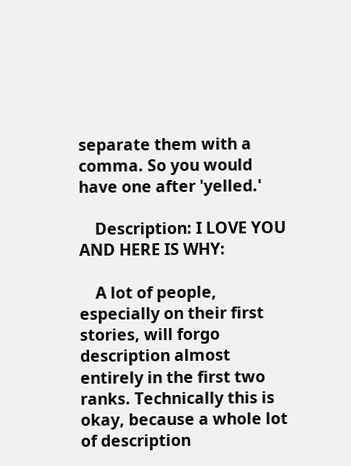separate them with a comma. So you would have one after 'yelled.'

    Description: I LOVE YOU AND HERE IS WHY:

    A lot of people, especially on their first stories, will forgo description almost entirely in the first two ranks. Technically this is okay, because a whole lot of description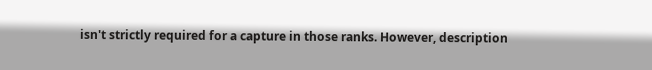isn't strictly required for a capture in those ranks. However, description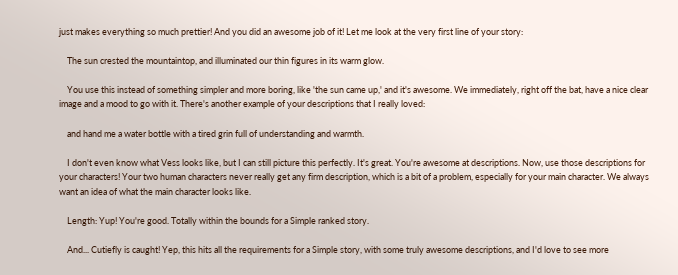just makes everything so much prettier! And you did an awesome job of it! Let me look at the very first line of your story:

    The sun crested the mountaintop, and illuminated our thin figures in its warm glow.

    You use this instead of something simpler and more boring, like 'the sun came up,' and it's awesome. We immediately, right off the bat, have a nice clear image and a mood to go with it. There's another example of your descriptions that I really loved:

    and hand me a water bottle with a tired grin full of understanding and warmth.

    I don't even know what Vess looks like, but I can still picture this perfectly. It's great. You're awesome at descriptions. Now, use those descriptions for your characters! Your two human characters never really get any firm description, which is a bit of a problem, especially for your main character. We always want an idea of what the main character looks like.

    Length: Yup! You're good. Totally within the bounds for a Simple ranked story.

    And... Cutiefly is caught! Yep, this hits all the requirements for a Simple story, with some truly awesome descriptions, and I'd love to see more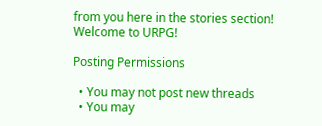from you here in the stories section! Welcome to URPG!

Posting Permissions

  • You may not post new threads
  • You may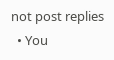not post replies
  • You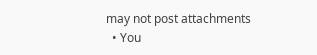may not post attachments
  • You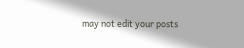may not edit your posts